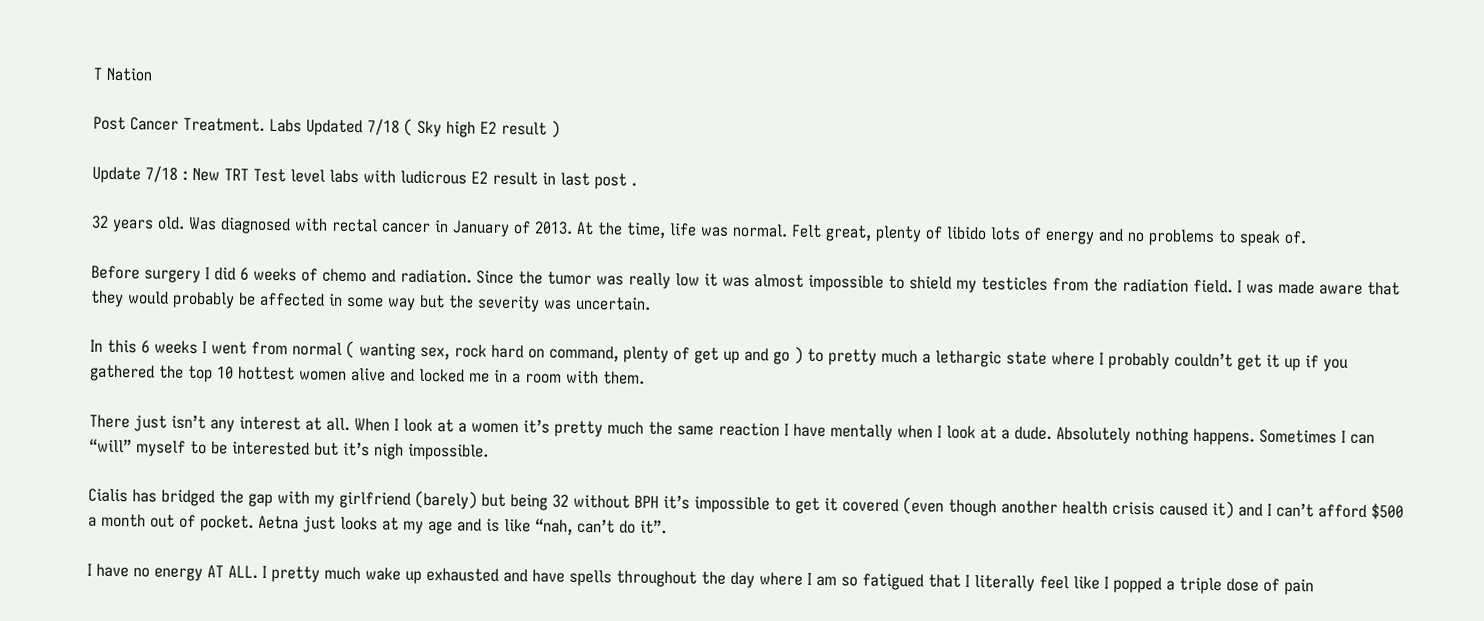T Nation

Post Cancer Treatment. Labs Updated 7/18 ( Sky high E2 result )

Update 7/18 : New TRT Test level labs with ludicrous E2 result in last post .

32 years old. Was diagnosed with rectal cancer in January of 2013. At the time, life was normal. Felt great, plenty of libido lots of energy and no problems to speak of.

Before surgery I did 6 weeks of chemo and radiation. Since the tumor was really low it was almost impossible to shield my testicles from the radiation field. I was made aware that they would probably be affected in some way but the severity was uncertain.

In this 6 weeks I went from normal ( wanting sex, rock hard on command, plenty of get up and go ) to pretty much a lethargic state where I probably couldn’t get it up if you gathered the top 10 hottest women alive and locked me in a room with them.

There just isn’t any interest at all. When I look at a women it’s pretty much the same reaction I have mentally when I look at a dude. Absolutely nothing happens. Sometimes I can “will” myself to be interested but it’s nigh impossible.

Cialis has bridged the gap with my girlfriend (barely) but being 32 without BPH it’s impossible to get it covered (even though another health crisis caused it) and I can’t afford $500 a month out of pocket. Aetna just looks at my age and is like “nah, can’t do it”.

I have no energy AT ALL. I pretty much wake up exhausted and have spells throughout the day where I am so fatigued that I literally feel like I popped a triple dose of pain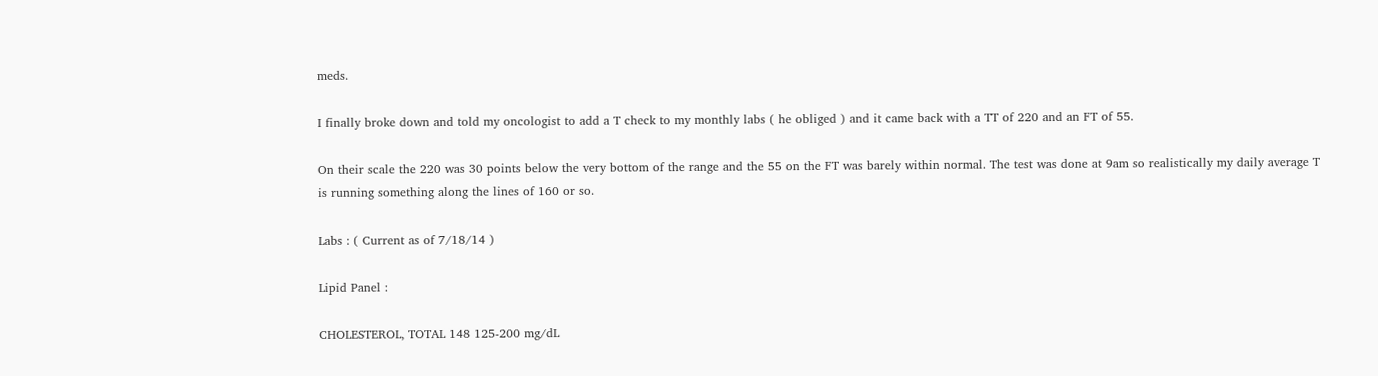meds.

I finally broke down and told my oncologist to add a T check to my monthly labs ( he obliged ) and it came back with a TT of 220 and an FT of 55.

On their scale the 220 was 30 points below the very bottom of the range and the 55 on the FT was barely within normal. The test was done at 9am so realistically my daily average T is running something along the lines of 160 or so.

Labs : ( Current as of 7/18/14 )

Lipid Panel :

CHOLESTEROL, TOTAL 148 125-200 mg/dL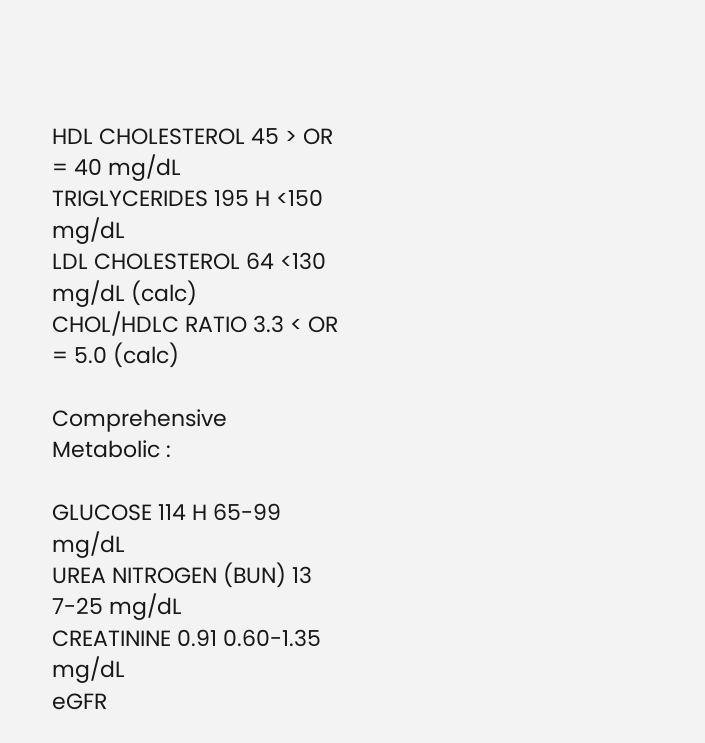HDL CHOLESTEROL 45 > OR = 40 mg/dL
TRIGLYCERIDES 195 H <150 mg/dL
LDL CHOLESTEROL 64 <130 mg/dL (calc)
CHOL/HDLC RATIO 3.3 < OR = 5.0 (calc)

Comprehensive Metabolic :

GLUCOSE 114 H 65-99 mg/dL
UREA NITROGEN (BUN) 13 7-25 mg/dL
CREATININE 0.91 0.60-1.35 mg/dL
eGFR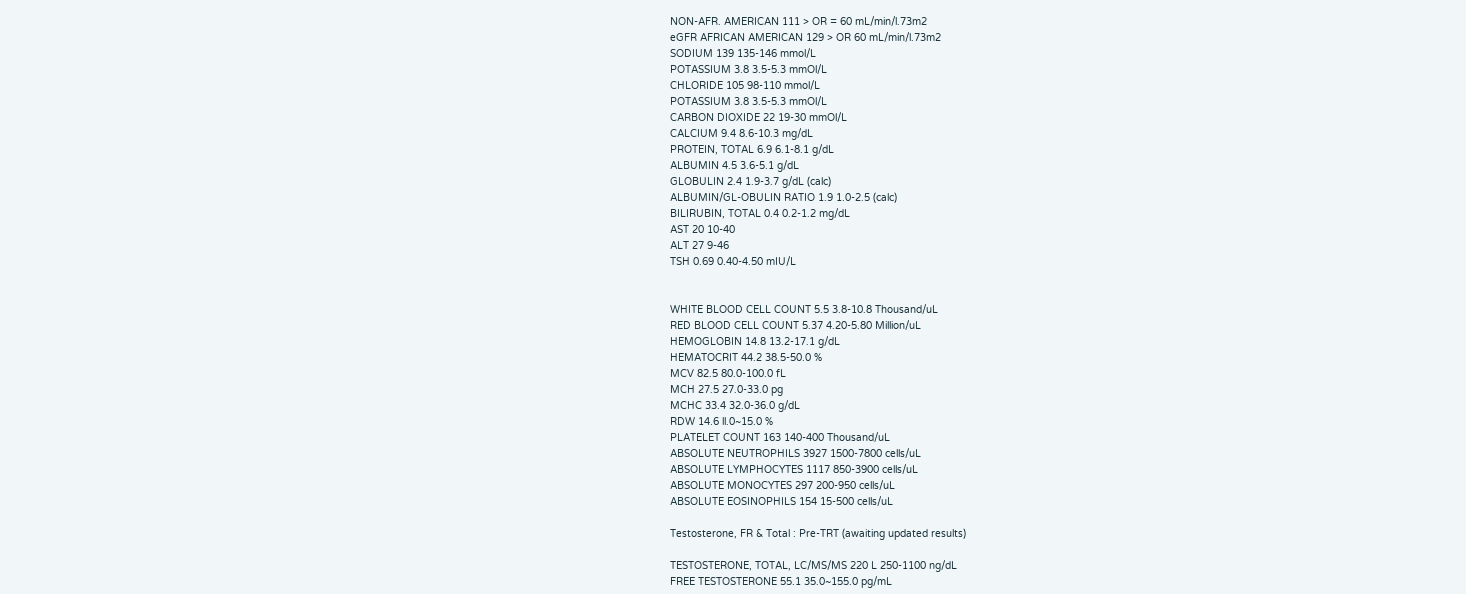NON-AFR. AMERICAN 111 > OR = 60 mL/min/l.73m2
eGFR AFRICAN AMERICAN 129 > OR 60 mL/min/l.73m2
SODIUM 139 135-146 mmol/L
POTASSIUM 3.8 3.5-5.3 mmOl/L
CHLORIDE 105 98-110 mmol/L
POTASSIUM 3.8 3.5-5.3 mmOl/L
CARBON DIOXIDE 22 19-30 mmOl/L
CALCIUM 9.4 8.6-10.3 mg/dL
PROTEIN, TOTAL 6.9 6.1-8.1 g/dL
ALBUMIN 4.5 3.6-5.1 g/dL
GLOBULIN 2.4 1.9-3.7 g/dL (calc)
ALBUMIN/GL-OBULIN RATIO 1.9 1.0-2.5 (calc)
BILIRUBIN, TOTAL 0.4 0.2-1.2 mg/dL
AST 20 10-40
ALT 27 9-46
TSH 0.69 0.40-4.50 mIU/L


WHITE BLOOD CELL COUNT 5.5 3.8-10.8 Thousand/uL
RED BLOOD CELL COUNT 5.37 4.20-5.80 Million/uL
HEMOGLOBIN 14.8 13.2-17.1 g/dL
HEMATOCRIT 44.2 38.5-50.0 %
MCV 82.5 80.0-100.0 fL
MCH 27.5 27.0-33.0 pg
MCHC 33.4 32.0-36.0 g/dL
RDW 14.6 ll.0~15.0 %
PLATELET COUNT 163 140-400 Thousand/uL
ABSOLUTE NEUTROPHILS 3927 1500-7800 cells/uL
ABSOLUTE LYMPHOCYTES 1117 850-3900 cells/uL
ABSOLUTE MONOCYTES 297 200-950 cells/uL
ABSOLUTE EOSINOPHILS 154 15-500 cells/uL

Testosterone, FR & Total : Pre-TRT (awaiting updated results)

TESTOSTERONE, TOTAL, LC/MS/MS 220 L 250-1100 ng/dL
FREE TESTOSTERONE 55.1 35.0~155.0 pg/mL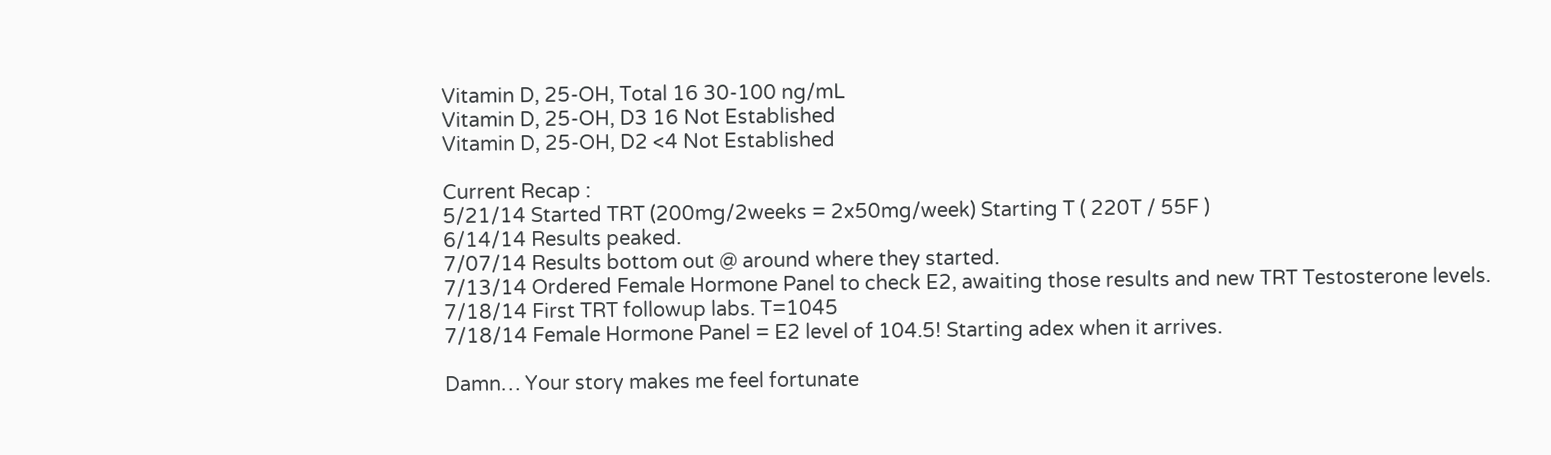Vitamin D, 25-OH, Total 16 30-100 ng/mL
Vitamin D, 25-OH, D3 16 Not Established
Vitamin D, 25-OH, D2 <4 Not Established

Current Recap :
5/21/14 Started TRT (200mg/2weeks = 2x50mg/week) Starting T ( 220T / 55F )
6/14/14 Results peaked.
7/07/14 Results bottom out @ around where they started.
7/13/14 Ordered Female Hormone Panel to check E2, awaiting those results and new TRT Testosterone levels.
7/18/14 First TRT followup labs. T=1045
7/18/14 Female Hormone Panel = E2 level of 104.5! Starting adex when it arrives.

Damn… Your story makes me feel fortunate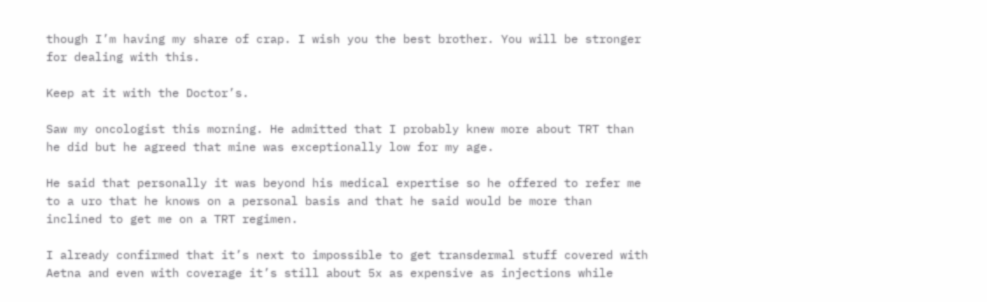though I’m having my share of crap. I wish you the best brother. You will be stronger for dealing with this.

Keep at it with the Doctor’s.

Saw my oncologist this morning. He admitted that I probably knew more about TRT than he did but he agreed that mine was exceptionally low for my age.

He said that personally it was beyond his medical expertise so he offered to refer me to a uro that he knows on a personal basis and that he said would be more than inclined to get me on a TRT regimen.

I already confirmed that it’s next to impossible to get transdermal stuff covered with Aetna and even with coverage it’s still about 5x as expensive as injections while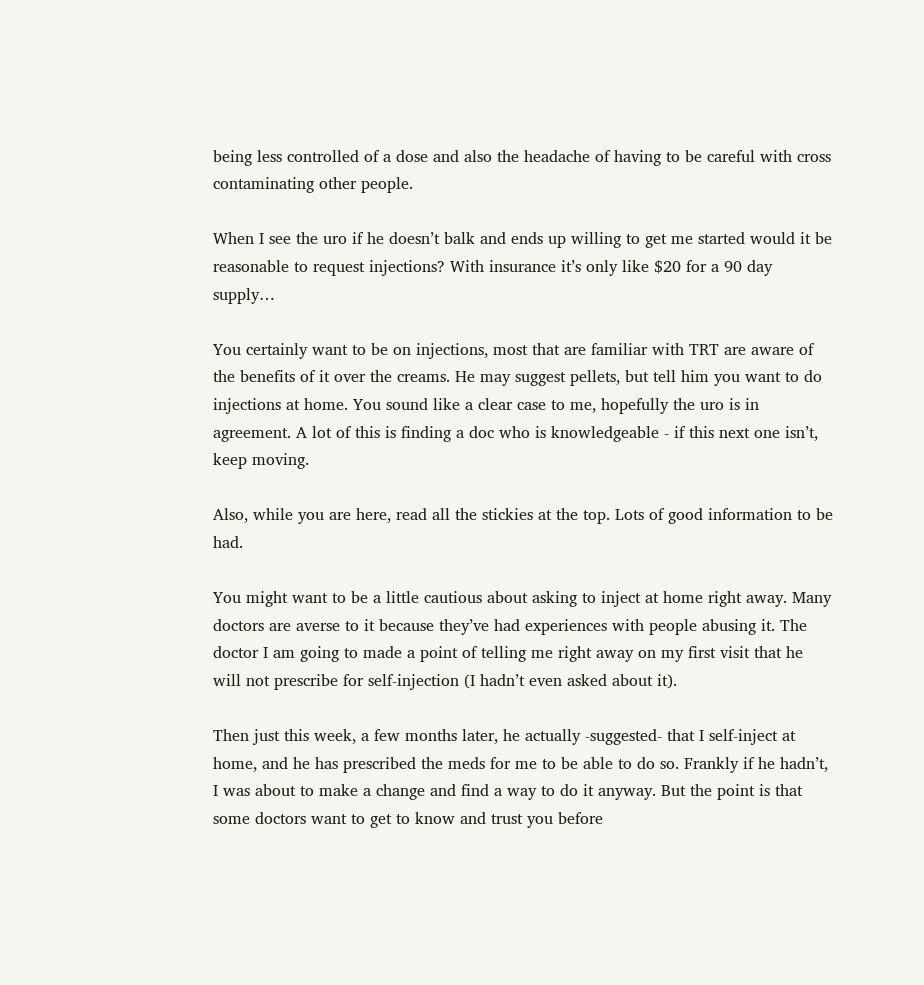being less controlled of a dose and also the headache of having to be careful with cross contaminating other people.

When I see the uro if he doesn’t balk and ends up willing to get me started would it be reasonable to request injections? With insurance it’s only like $20 for a 90 day supply…

You certainly want to be on injections, most that are familiar with TRT are aware of the benefits of it over the creams. He may suggest pellets, but tell him you want to do injections at home. You sound like a clear case to me, hopefully the uro is in agreement. A lot of this is finding a doc who is knowledgeable - if this next one isn’t, keep moving.

Also, while you are here, read all the stickies at the top. Lots of good information to be had.

You might want to be a little cautious about asking to inject at home right away. Many doctors are averse to it because they’ve had experiences with people abusing it. The doctor I am going to made a point of telling me right away on my first visit that he will not prescribe for self-injection (I hadn’t even asked about it).

Then just this week, a few months later, he actually -suggested- that I self-inject at home, and he has prescribed the meds for me to be able to do so. Frankly if he hadn’t, I was about to make a change and find a way to do it anyway. But the point is that some doctors want to get to know and trust you before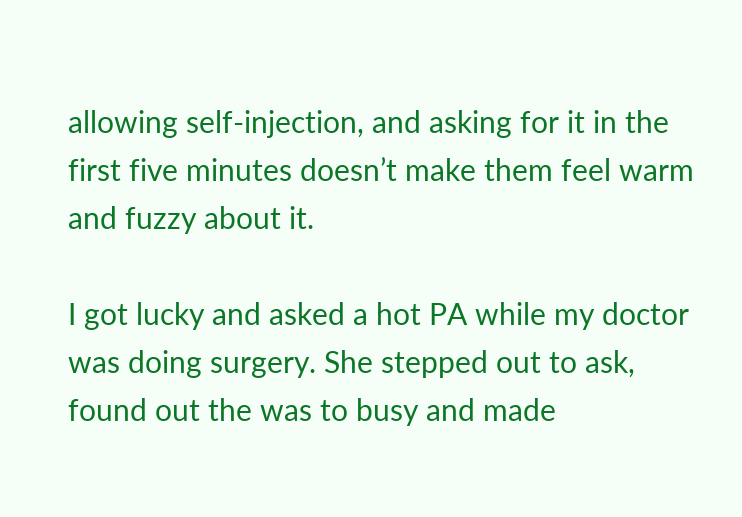allowing self-injection, and asking for it in the first five minutes doesn’t make them feel warm and fuzzy about it.

I got lucky and asked a hot PA while my doctor was doing surgery. She stepped out to ask, found out the was to busy and made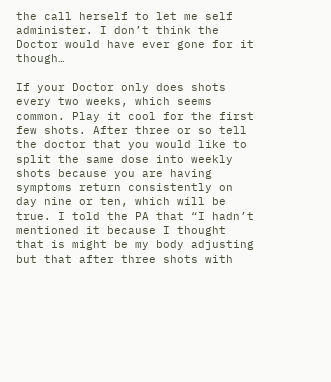the call herself to let me self administer. I don’t think the Doctor would have ever gone for it though…

If your Doctor only does shots every two weeks, which seems common. Play it cool for the first few shots. After three or so tell the doctor that you would like to split the same dose into weekly shots because you are having symptoms return consistently on day nine or ten, which will be true. I told the PA that “I hadn’t mentioned it because I thought that is might be my body adjusting but that after three shots with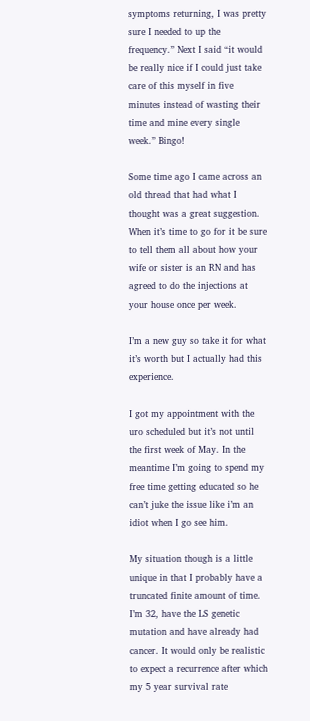symptoms returning, I was pretty sure I needed to up the frequency.” Next I said “it would be really nice if I could just take care of this myself in five minutes instead of wasting their time and mine every single week.” Bingo!

Some time ago I came across an old thread that had what I thought was a great suggestion. When it’s time to go for it be sure to tell them all about how your wife or sister is an RN and has agreed to do the injections at your house once per week.

I’m a new guy so take it for what it’s worth but I actually had this experience.

I got my appointment with the uro scheduled but it’s not until the first week of May. In the meantime I’m going to spend my free time getting educated so he can’t juke the issue like i’m an idiot when I go see him.

My situation though is a little unique in that I probably have a truncated finite amount of time. I’m 32, have the LS genetic mutation and have already had cancer. It would only be realistic to expect a recurrence after which my 5 year survival rate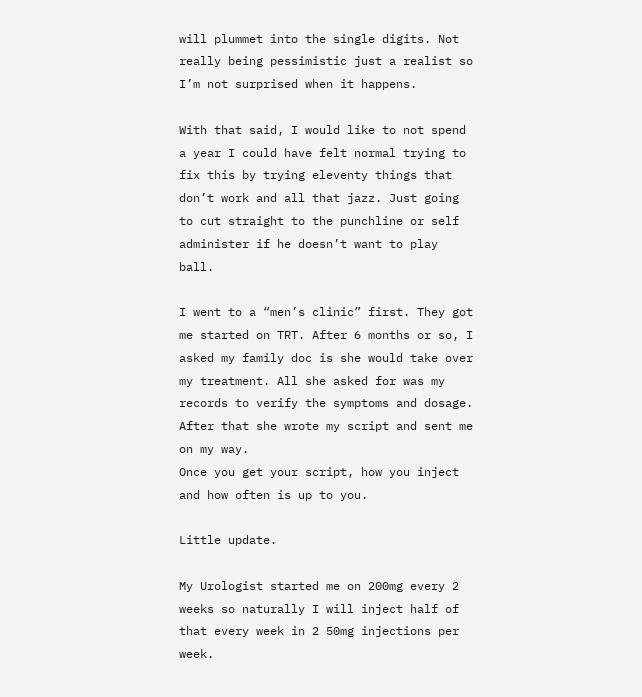will plummet into the single digits. Not really being pessimistic just a realist so I’m not surprised when it happens.

With that said, I would like to not spend a year I could have felt normal trying to fix this by trying eleventy things that don’t work and all that jazz. Just going to cut straight to the punchline or self administer if he doesn’t want to play ball.

I went to a “men’s clinic” first. They got me started on TRT. After 6 months or so, I asked my family doc is she would take over my treatment. All she asked for was my records to verify the symptoms and dosage. After that she wrote my script and sent me on my way.
Once you get your script, how you inject and how often is up to you.

Little update.

My Urologist started me on 200mg every 2 weeks so naturally I will inject half of that every week in 2 50mg injections per week.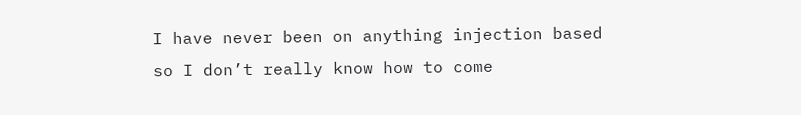I have never been on anything injection based so I don’t really know how to come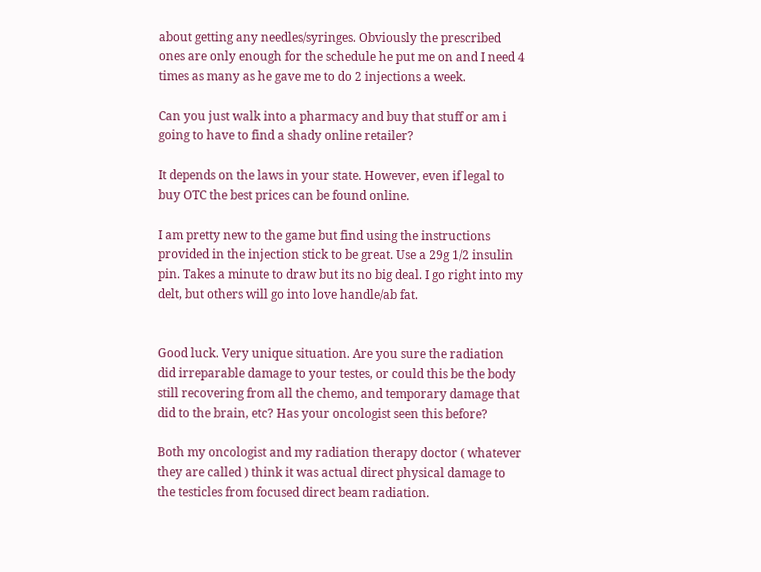about getting any needles/syringes. Obviously the prescribed ones are only enough for the schedule he put me on and I need 4 times as many as he gave me to do 2 injections a week.

Can you just walk into a pharmacy and buy that stuff or am i going to have to find a shady online retailer?

It depends on the laws in your state. However, even if legal to buy OTC the best prices can be found online.

I am pretty new to the game but find using the instructions provided in the injection stick to be great. Use a 29g 1/2 insulin pin. Takes a minute to draw but its no big deal. I go right into my delt, but others will go into love handle/ab fat.


Good luck. Very unique situation. Are you sure the radiation did irreparable damage to your testes, or could this be the body still recovering from all the chemo, and temporary damage that did to the brain, etc? Has your oncologist seen this before?

Both my oncologist and my radiation therapy doctor ( whatever they are called ) think it was actual direct physical damage to the testicles from focused direct beam radiation.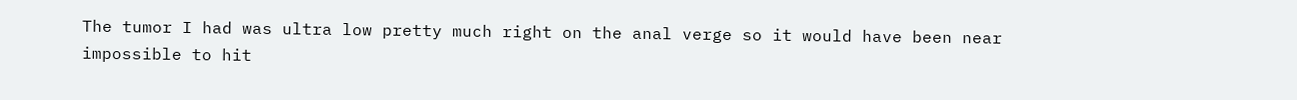The tumor I had was ultra low pretty much right on the anal verge so it would have been near impossible to hit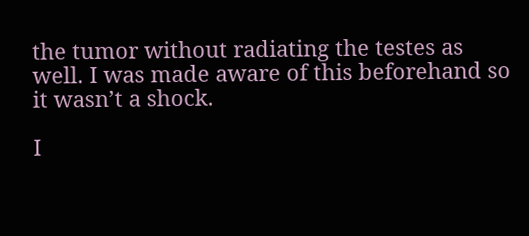the tumor without radiating the testes as well. I was made aware of this beforehand so it wasn’t a shock.

I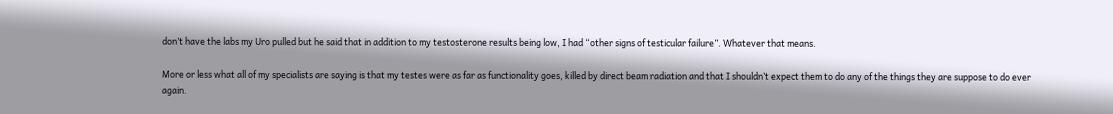don’t have the labs my Uro pulled but he said that in addition to my testosterone results being low, I had “other signs of testicular failure”. Whatever that means.

More or less what all of my specialists are saying is that my testes were as far as functionality goes, killed by direct beam radiation and that I shouldn’t expect them to do any of the things they are suppose to do ever again.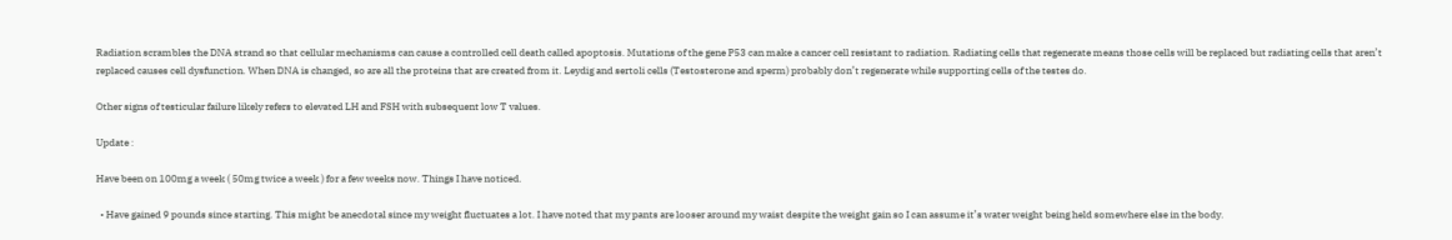Radiation scrambles the DNA strand so that cellular mechanisms can cause a controlled cell death called apoptosis. Mutations of the gene P53 can make a cancer cell resistant to radiation. Radiating cells that regenerate means those cells will be replaced but radiating cells that aren’t replaced causes cell dysfunction. When DNA is changed, so are all the proteins that are created from it. Leydig and sertoli cells (Testosterone and sperm) probably don’t regenerate while supporting cells of the testes do.

Other signs of testicular failure likely refers to elevated LH and FSH with subsequent low T values.

Update :

Have been on 100mg a week ( 50mg twice a week ) for a few weeks now. Things I have noticed.

  • Have gained 9 pounds since starting. This might be anecdotal since my weight fluctuates a lot. I have noted that my pants are looser around my waist despite the weight gain so I can assume it’s water weight being held somewhere else in the body.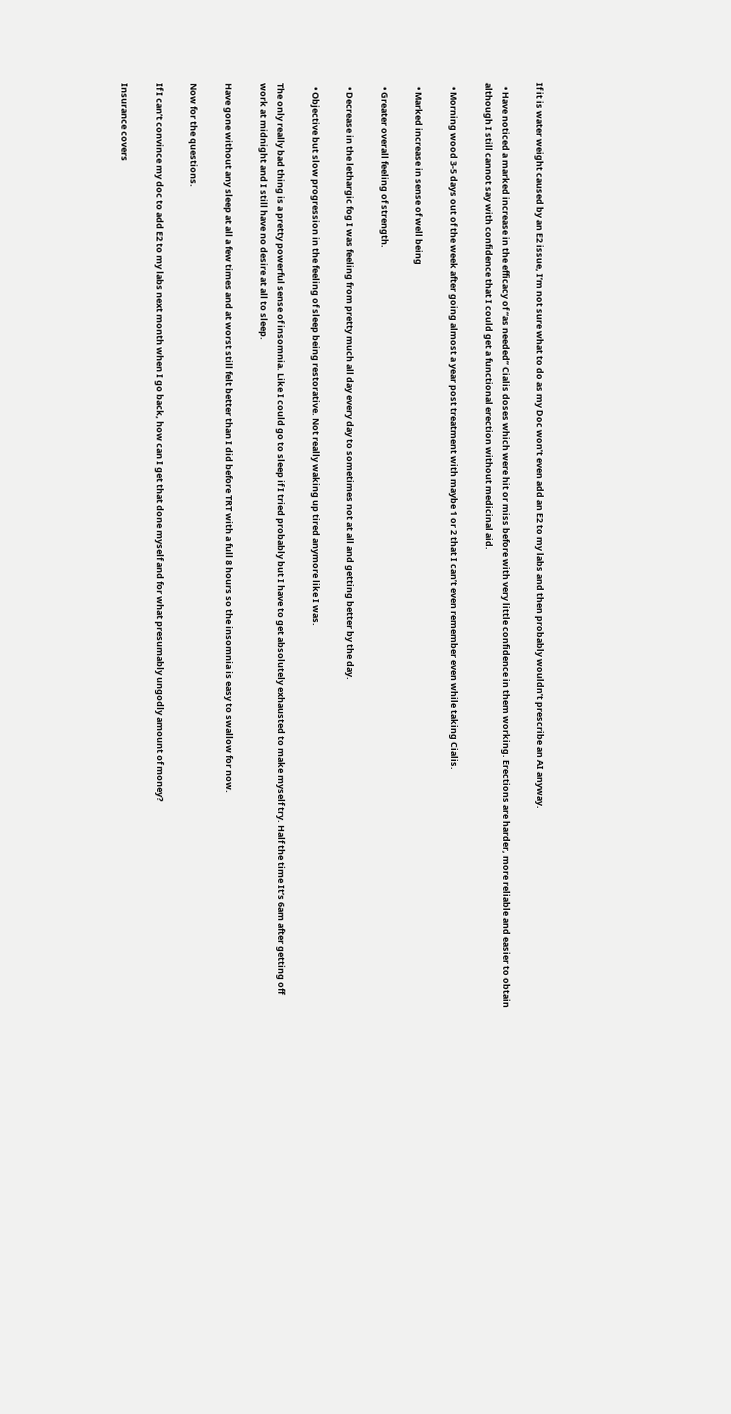If it is water weight caused by an E2 issue, I’m not sure what to do as my Doc won’t even add an E2 to my labs and then probably wouldn’t prescribe an AI anyway.

  • Have noticed a marked increase in the efficacy of “as needed” Cialis doses which were hit or miss before with very little confidence in them working. Erections are harder, more reliable and easier to obtain although I still cannot say with confidence that I could get a functional erection without medicinal aid.

  • Morning wood 3-5 days out of the week after going almost a year post treatment with maybe 1 or 2 that I can’t even remember even while taking Cialis.

  • Marked increase in sense of well being

  • Greater overall feeling of strength.

  • Decrease in the lethargic fog I was feeling from pretty much all day every day to sometimes not at all and getting better by the day.

  • Objective but slow progression in the feeling of sleep being restorative. Not really waking up tired anymore like I was.

The only really bad thing is a pretty powerful sense of insomnia. Like I could go to sleep if I tried probably but I have to get absolutely exhausted to make myself try. Half the time It’s 6am after getting off work at midnight and I still have no desire at all to sleep.

Have gone without any sleep at all a few times and at worst still felt better than I did before TRT with a full 8 hours so the insomnia is easy to swallow for now.

Now for the questions.

If I can’t convince my doc to add E2 to my labs next month when I go back, how can I get that done myself and for what presumably ungodly amount of money?

Insurance covers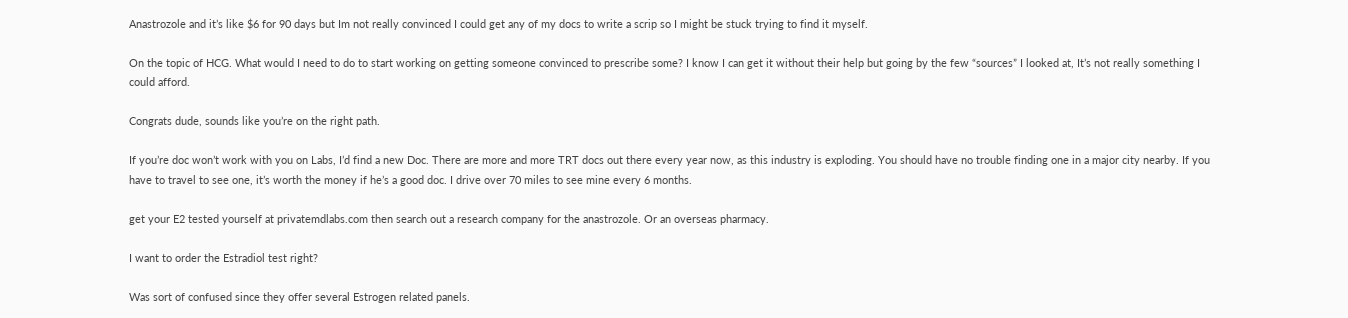Anastrozole and it’s like $6 for 90 days but Im not really convinced I could get any of my docs to write a scrip so I might be stuck trying to find it myself.

On the topic of HCG. What would I need to do to start working on getting someone convinced to prescribe some? I know I can get it without their help but going by the few “sources” I looked at, It’s not really something I could afford.

Congrats dude, sounds like you’re on the right path.

If you’re doc won’t work with you on Labs, I’d find a new Doc. There are more and more TRT docs out there every year now, as this industry is exploding. You should have no trouble finding one in a major city nearby. If you have to travel to see one, it’s worth the money if he’s a good doc. I drive over 70 miles to see mine every 6 months.

get your E2 tested yourself at privatemdlabs.com then search out a research company for the anastrozole. Or an overseas pharmacy.

I want to order the Estradiol test right?

Was sort of confused since they offer several Estrogen related panels.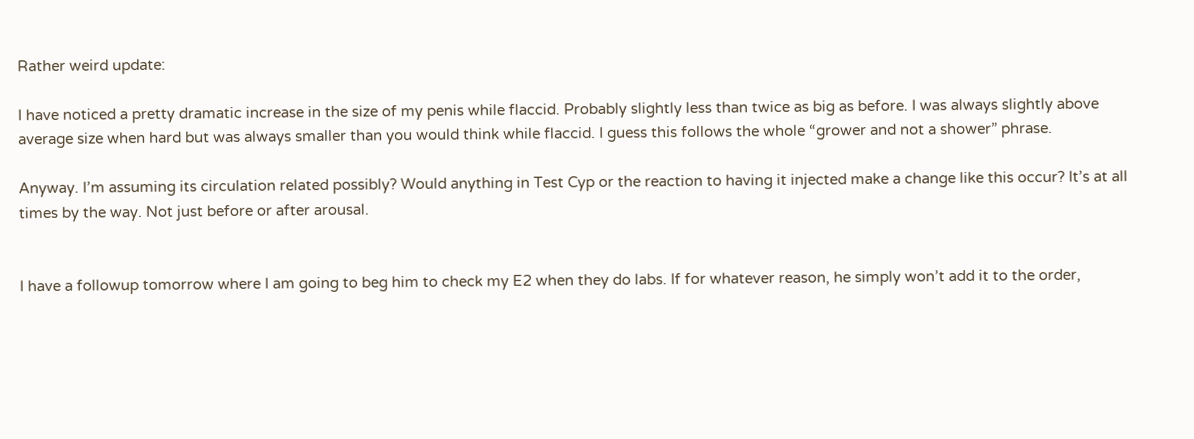Rather weird update:

I have noticed a pretty dramatic increase in the size of my penis while flaccid. Probably slightly less than twice as big as before. I was always slightly above average size when hard but was always smaller than you would think while flaccid. I guess this follows the whole “grower and not a shower” phrase.

Anyway. I’m assuming its circulation related possibly? Would anything in Test Cyp or the reaction to having it injected make a change like this occur? It’s at all times by the way. Not just before or after arousal.


I have a followup tomorrow where I am going to beg him to check my E2 when they do labs. If for whatever reason, he simply won’t add it to the order,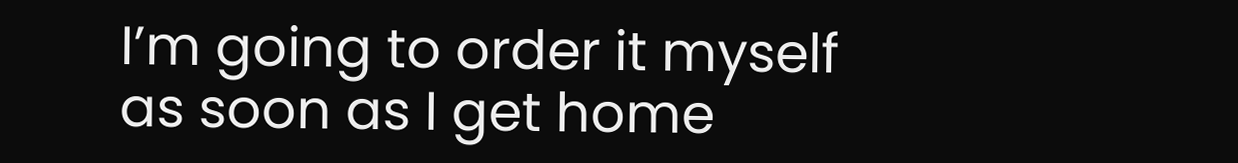I’m going to order it myself as soon as I get home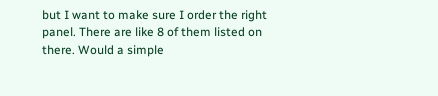but I want to make sure I order the right panel. There are like 8 of them listed on there. Would a simple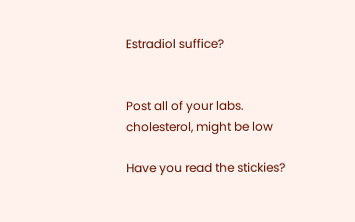Estradiol suffice?


Post all of your labs.
cholesterol, might be low

Have you read the stickies?